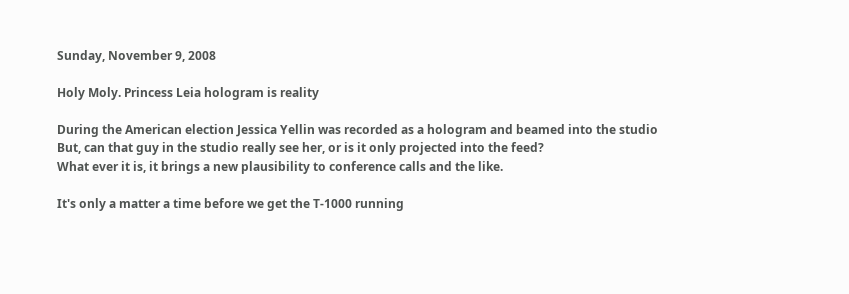Sunday, November 9, 2008

Holy Moly. Princess Leia hologram is reality

During the American election Jessica Yellin was recorded as a hologram and beamed into the studio
But, can that guy in the studio really see her, or is it only projected into the feed?
What ever it is, it brings a new plausibility to conference calls and the like.

It's only a matter a time before we get the T-1000 running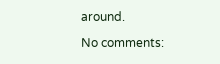around.

No comments: